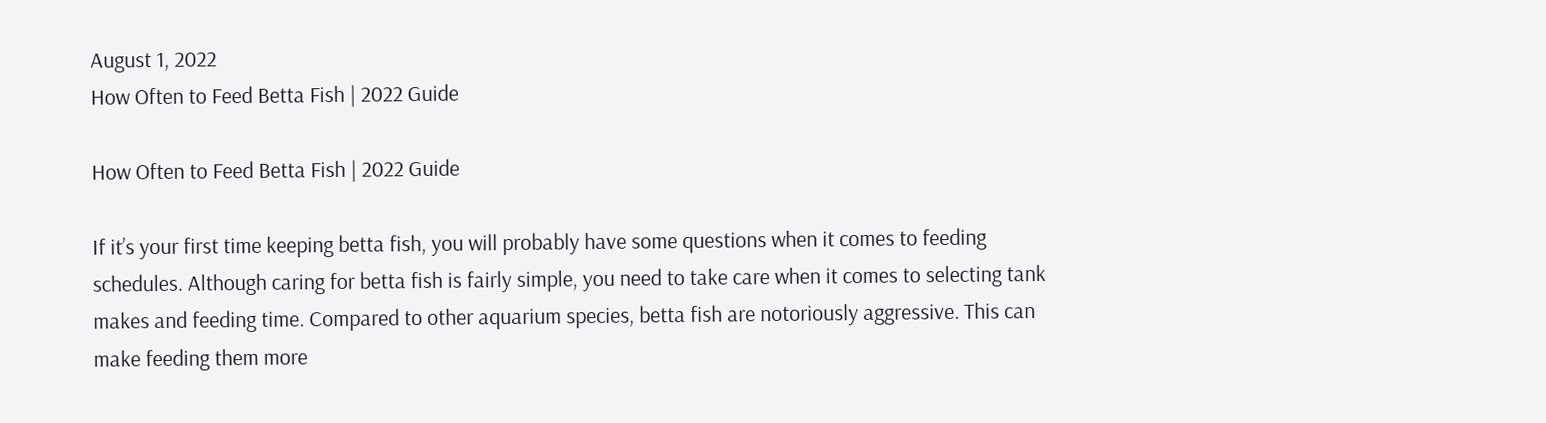August 1, 2022
How Often to Feed Betta Fish | 2022 Guide

How Often to Feed Betta Fish | 2022 Guide

If it’s your first time keeping betta fish, you will probably have some questions when it comes to feeding schedules. Although caring for betta fish is fairly simple, you need to take care when it comes to selecting tank makes and feeding time. Compared to other aquarium species, betta fish are notoriously aggressive. This can make feeding them more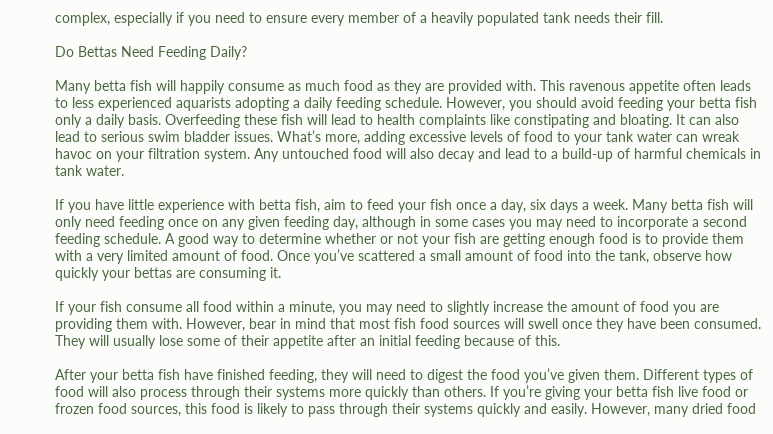complex, especially if you need to ensure every member of a heavily populated tank needs their fill.

Do Bettas Need Feeding Daily?

Many betta fish will happily consume as much food as they are provided with. This ravenous appetite often leads to less experienced aquarists adopting a daily feeding schedule. However, you should avoid feeding your betta fish only a daily basis. Overfeeding these fish will lead to health complaints like constipating and bloating. It can also lead to serious swim bladder issues. What’s more, adding excessive levels of food to your tank water can wreak havoc on your filtration system. Any untouched food will also decay and lead to a build-up of harmful chemicals in tank water.

If you have little experience with betta fish, aim to feed your fish once a day, six days a week. Many betta fish will only need feeding once on any given feeding day, although in some cases you may need to incorporate a second feeding schedule. A good way to determine whether or not your fish are getting enough food is to provide them with a very limited amount of food. Once you’ve scattered a small amount of food into the tank, observe how quickly your bettas are consuming it.

If your fish consume all food within a minute, you may need to slightly increase the amount of food you are providing them with. However, bear in mind that most fish food sources will swell once they have been consumed. They will usually lose some of their appetite after an initial feeding because of this.

After your betta fish have finished feeding, they will need to digest the food you’ve given them. Different types of food will also process through their systems more quickly than others. If you’re giving your betta fish live food or frozen food sources, this food is likely to pass through their systems quickly and easily. However, many dried food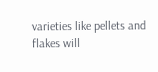varieties like pellets and flakes will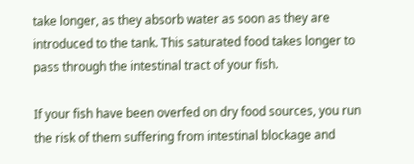take longer, as they absorb water as soon as they are introduced to the tank. This saturated food takes longer to pass through the intestinal tract of your fish.

If your fish have been overfed on dry food sources, you run the risk of them suffering from intestinal blockage and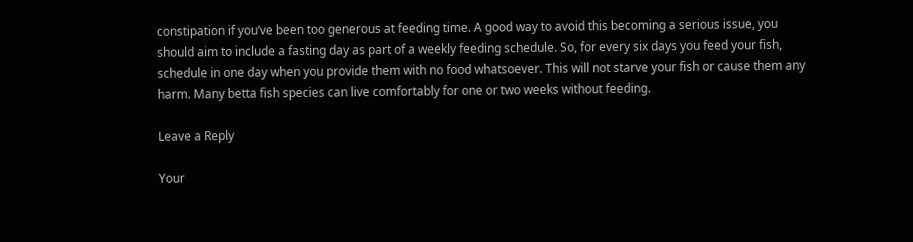constipation if you’ve been too generous at feeding time. A good way to avoid this becoming a serious issue, you should aim to include a fasting day as part of a weekly feeding schedule. So, for every six days you feed your fish, schedule in one day when you provide them with no food whatsoever. This will not starve your fish or cause them any harm. Many betta fish species can live comfortably for one or two weeks without feeding.

Leave a Reply

Your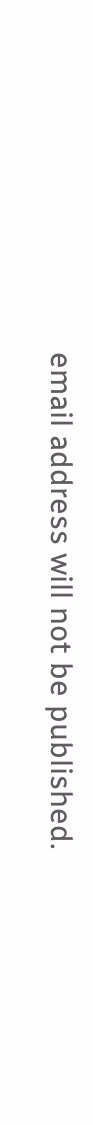email address will not be published.